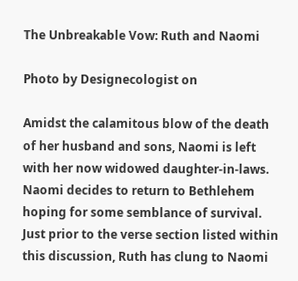The Unbreakable Vow: Ruth and Naomi

Photo by Designecologist on

Amidst the calamitous blow of the death of her husband and sons, Naomi is left with her now widowed daughter-in-laws. Naomi decides to return to Bethlehem hoping for some semblance of survival. Just prior to the verse section listed within this discussion, Ruth has clung to Naomi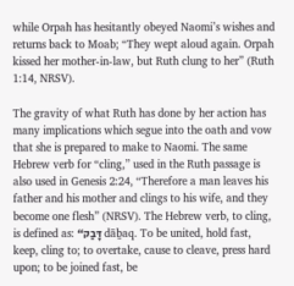while Orpah has hesitantly obeyed Naomi’s wishes and returns back to Moab; “They wept aloud again. Orpah kissed her mother-in-law, but Ruth clung to her” (Ruth 1:14, NRSV).

The gravity of what Ruth has done by her action has many implications which segue into the oath and vow that she is prepared to make to Naomi. The same Hebrew verb for “cling,” used in the Ruth passage is also used in Genesis 2:24, “Therefore a man leaves his father and his mother and clings to his wife, and they become one flesh” (NRSV). The Hebrew verb, to cling, is defined as: “דָּבַק dāḇaq. To be united, hold fast, keep, cling to; to overtake, cause to cleave, press hard upon; to be joined fast, be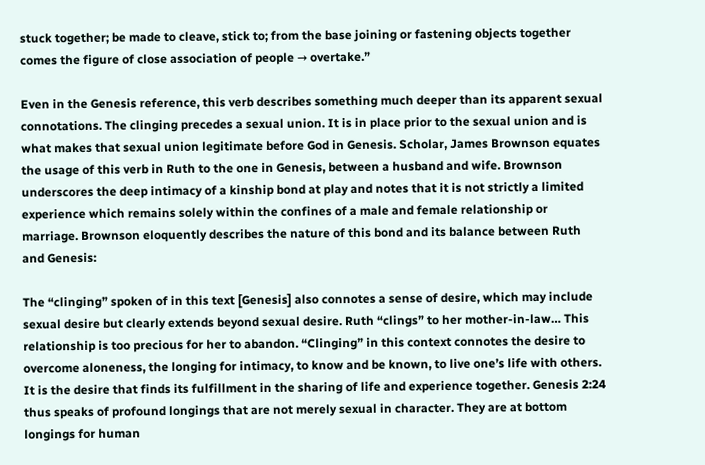stuck together; be made to cleave, stick to; from the base joining or fastening objects together comes the figure of close association of people → overtake.”

Even in the Genesis reference, this verb describes something much deeper than its apparent sexual connotations. The clinging precedes a sexual union. It is in place prior to the sexual union and is what makes that sexual union legitimate before God in Genesis. Scholar, James Brownson equates the usage of this verb in Ruth to the one in Genesis, between a husband and wife. Brownson underscores the deep intimacy of a kinship bond at play and notes that it is not strictly a limited experience which remains solely within the confines of a male and female relationship or marriage. Brownson eloquently describes the nature of this bond and its balance between Ruth and Genesis:

The “clinging” spoken of in this text [Genesis] also connotes a sense of desire, which may include sexual desire but clearly extends beyond sexual desire. Ruth “clings” to her mother-in-law… This relationship is too precious for her to abandon. “Clinging” in this context connotes the desire to overcome aloneness, the longing for intimacy, to know and be known, to live one’s life with others. It is the desire that finds its fulfillment in the sharing of life and experience together. Genesis 2:24 thus speaks of profound longings that are not merely sexual in character. They are at bottom longings for human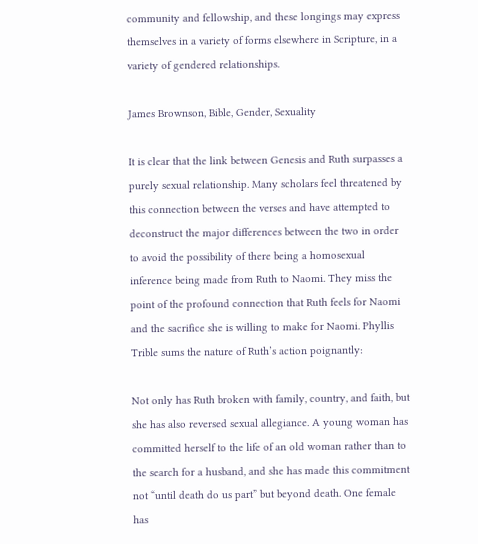community and fellowship, and these longings may express themselves in a variety of forms elsewhere in Scripture, in a variety of gendered relationships.

James Brownson, Bible, Gender, Sexuality

It is clear that the link between Genesis and Ruth surpasses a purely sexual relationship. Many scholars feel threatened by this connection between the verses and have attempted to deconstruct the major differences between the two in order to avoid the possibility of there being a homosexual inference being made from Ruth to Naomi. They miss the point of the profound connection that Ruth feels for Naomi and the sacrifice she is willing to make for Naomi. Phyllis Trible sums the nature of Ruth’s action poignantly:

Not only has Ruth broken with family, country, and faith, but she has also reversed sexual allegiance. A young woman has committed herself to the life of an old woman rather than to the search for a husband, and she has made this commitment not “until death do us part” but beyond death. One female has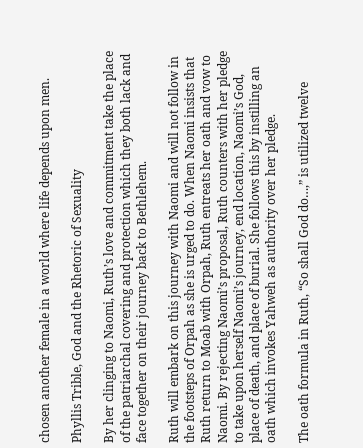chosen another female in a world where life depends upon men.

Phyllis Trible, God and the Rhetoric of Sexuality

By her clinging to Naomi, Ruth’s love and commitment take the place of the patriarchal covering and protection which they both lack and face together on their journey back to Bethlehem.

Ruth will embark on this journey with Naomi and will not follow in the footsteps of Orpah as she is urged to do. When Naomi insists that Ruth return to Moab with Orpah, Ruth entreats her oath and vow to Naomi. By rejecting Naomi’s proposal, Ruth counters with her pledge to take upon herself Naomi’s journey, end location, Naomi’s God, place of death, and place of burial. She follows this by instilling an oath which invokes Yahweh as authority over her pledge.

The oath formula in Ruth, “So shall God do…,” is utilized twelve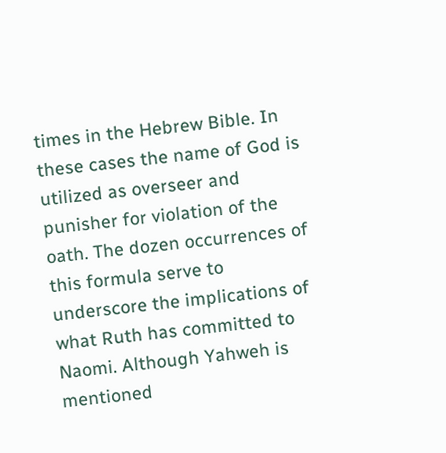times in the Hebrew Bible. In these cases the name of God is utilized as overseer and punisher for violation of the oath. The dozen occurrences of this formula serve to underscore the implications of what Ruth has committed to Naomi. Although Yahweh is mentioned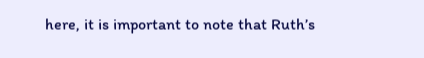here, it is important to note that Ruth’s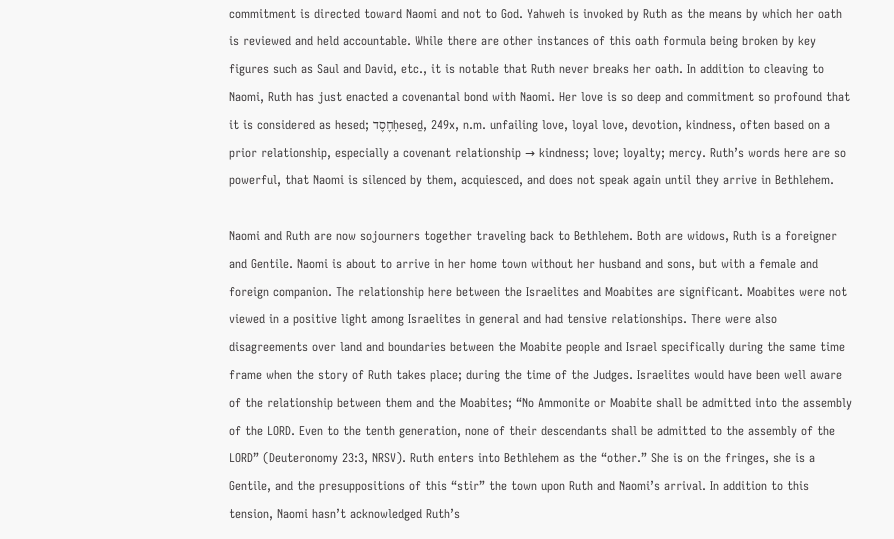commitment is directed toward Naomi and not to God. Yahweh is invoked by Ruth as the means by which her oath is reviewed and held accountable. While there are other instances of this oath formula being broken by key figures such as Saul and David, etc., it is notable that Ruth never breaks her oath. In addition to cleaving to Naomi, Ruth has just enacted a covenantal bond with Naomi. Her love is so deep and commitment so profound that it is considered as hesed; חֶסֶדḥeseḏ, 249x, n.m. unfailing love, loyal love, devotion, kindness, often based on a prior relationship, especially a covenant relationship → kindness; love; loyalty; mercy. Ruth’s words here are so powerful, that Naomi is silenced by them, acquiesced, and does not speak again until they arrive in Bethlehem.

Naomi and Ruth are now sojourners together traveling back to Bethlehem. Both are widows, Ruth is a foreigner and Gentile. Naomi is about to arrive in her home town without her husband and sons, but with a female and foreign companion. The relationship here between the Israelites and Moabites are significant. Moabites were not viewed in a positive light among Israelites in general and had tensive relationships. There were also disagreements over land and boundaries between the Moabite people and Israel specifically during the same time frame when the story of Ruth takes place; during the time of the Judges. Israelites would have been well aware of the relationship between them and the Moabites; “No Ammonite or Moabite shall be admitted into the assembly of the LORD. Even to the tenth generation, none of their descendants shall be admitted to the assembly of the LORD” (Deuteronomy 23:3, NRSV). Ruth enters into Bethlehem as the “other.” She is on the fringes, she is a Gentile, and the presuppositions of this “stir” the town upon Ruth and Naomi’s arrival. In addition to this tension, Naomi hasn’t acknowledged Ruth’s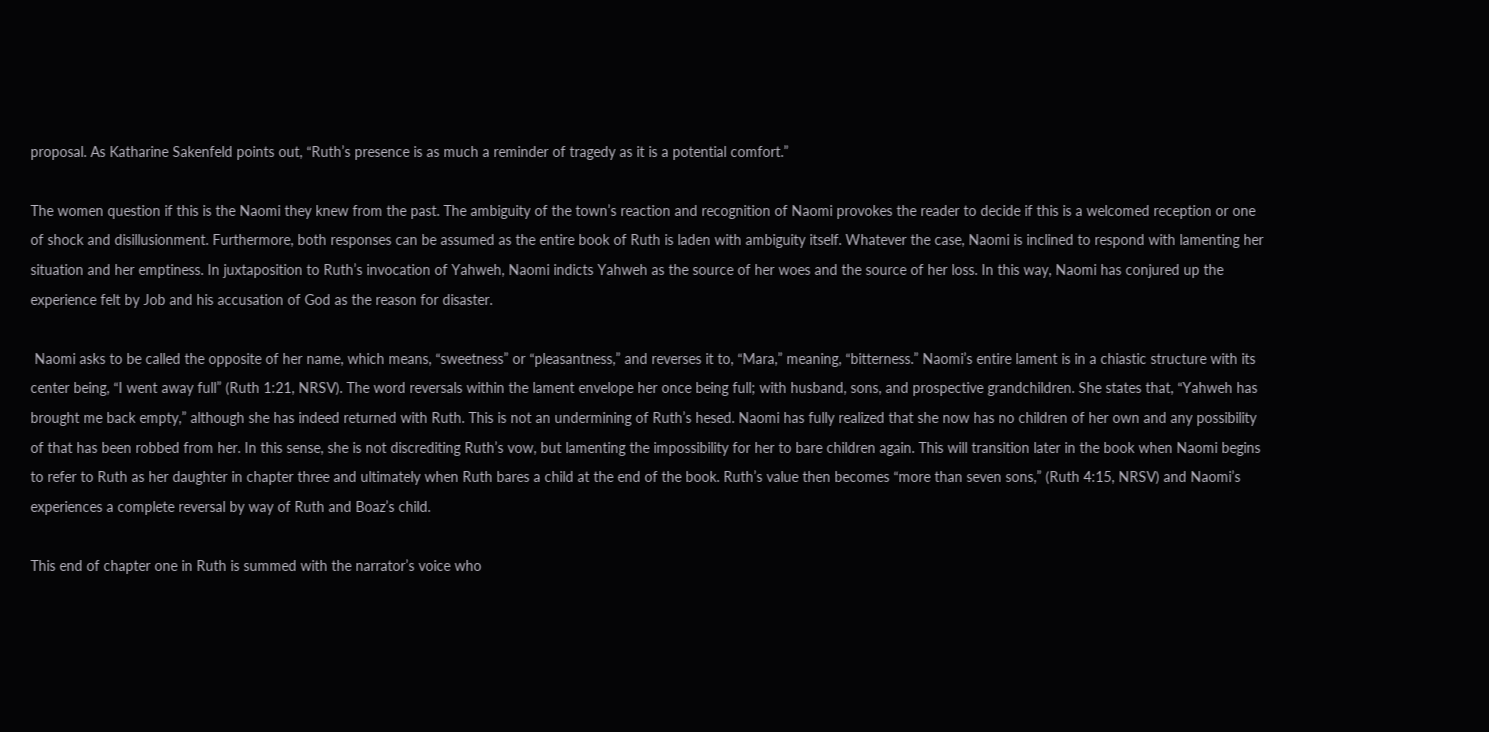proposal. As Katharine Sakenfeld points out, “Ruth’s presence is as much a reminder of tragedy as it is a potential comfort.”

The women question if this is the Naomi they knew from the past. The ambiguity of the town’s reaction and recognition of Naomi provokes the reader to decide if this is a welcomed reception or one of shock and disillusionment. Furthermore, both responses can be assumed as the entire book of Ruth is laden with ambiguity itself. Whatever the case, Naomi is inclined to respond with lamenting her situation and her emptiness. In juxtaposition to Ruth’s invocation of Yahweh, Naomi indicts Yahweh as the source of her woes and the source of her loss. In this way, Naomi has conjured up the experience felt by Job and his accusation of God as the reason for disaster.

 Naomi asks to be called the opposite of her name, which means, “sweetness” or “pleasantness,” and reverses it to, “Mara,” meaning, “bitterness.” Naomi’s entire lament is in a chiastic structure with its center being, “I went away full” (Ruth 1:21, NRSV). The word reversals within the lament envelope her once being full; with husband, sons, and prospective grandchildren. She states that, “Yahweh has brought me back empty,” although she has indeed returned with Ruth. This is not an undermining of Ruth’s hesed. Naomi has fully realized that she now has no children of her own and any possibility of that has been robbed from her. In this sense, she is not discrediting Ruth’s vow, but lamenting the impossibility for her to bare children again. This will transition later in the book when Naomi begins to refer to Ruth as her daughter in chapter three and ultimately when Ruth bares a child at the end of the book. Ruth’s value then becomes “more than seven sons,” (Ruth 4:15, NRSV) and Naomi’s experiences a complete reversal by way of Ruth and Boaz’s child.

This end of chapter one in Ruth is summed with the narrator’s voice who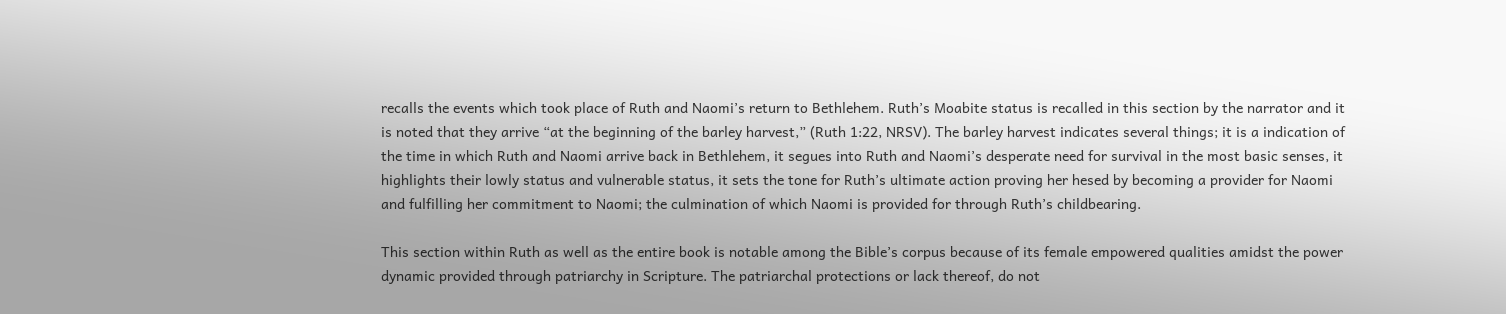recalls the events which took place of Ruth and Naomi’s return to Bethlehem. Ruth’s Moabite status is recalled in this section by the narrator and it is noted that they arrive “at the beginning of the barley harvest,” (Ruth 1:22, NRSV). The barley harvest indicates several things; it is a indication of the time in which Ruth and Naomi arrive back in Bethlehem, it segues into Ruth and Naomi’s desperate need for survival in the most basic senses, it highlights their lowly status and vulnerable status, it sets the tone for Ruth’s ultimate action proving her hesed by becoming a provider for Naomi and fulfilling her commitment to Naomi; the culmination of which Naomi is provided for through Ruth’s childbearing.

This section within Ruth as well as the entire book is notable among the Bible’s corpus because of its female empowered qualities amidst the power dynamic provided through patriarchy in Scripture. The patriarchal protections or lack thereof, do not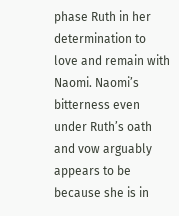phase Ruth in her determination to love and remain with Naomi. Naomi’s bitterness even under Ruth’s oath and vow arguably appears to be because she is in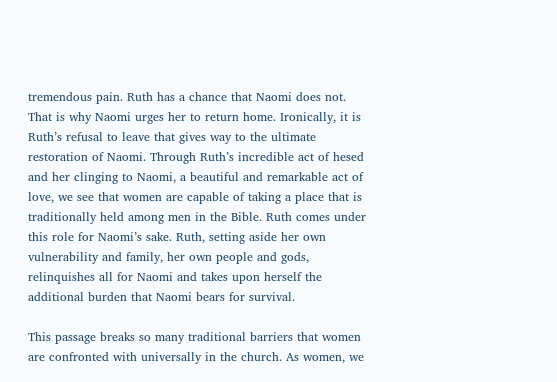tremendous pain. Ruth has a chance that Naomi does not. That is why Naomi urges her to return home. Ironically, it is Ruth’s refusal to leave that gives way to the ultimate restoration of Naomi. Through Ruth’s incredible act of hesed and her clinging to Naomi, a beautiful and remarkable act of love, we see that women are capable of taking a place that is traditionally held among men in the Bible. Ruth comes under this role for Naomi’s sake. Ruth, setting aside her own vulnerability and family, her own people and gods, relinquishes all for Naomi and takes upon herself the additional burden that Naomi bears for survival.

This passage breaks so many traditional barriers that women are confronted with universally in the church. As women, we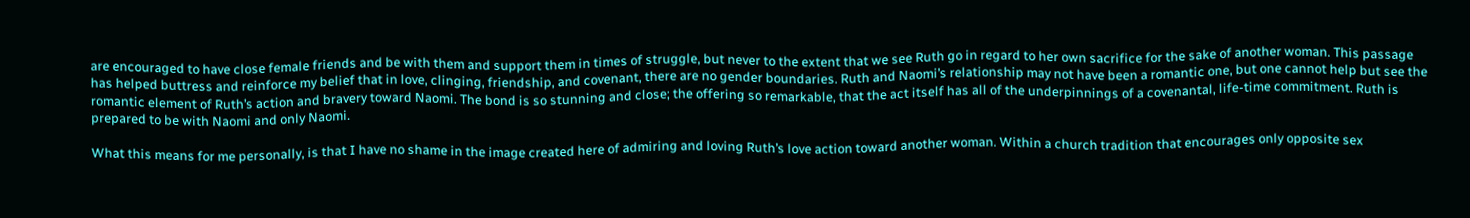are encouraged to have close female friends and be with them and support them in times of struggle, but never to the extent that we see Ruth go in regard to her own sacrifice for the sake of another woman. This passage has helped buttress and reinforce my belief that in love, clinging, friendship, and covenant, there are no gender boundaries. Ruth and Naomi’s relationship may not have been a romantic one, but one cannot help but see the romantic element of Ruth’s action and bravery toward Naomi. The bond is so stunning and close; the offering so remarkable, that the act itself has all of the underpinnings of a covenantal, life-time commitment. Ruth is prepared to be with Naomi and only Naomi.

What this means for me personally, is that I have no shame in the image created here of admiring and loving Ruth’s love action toward another woman. Within a church tradition that encourages only opposite sex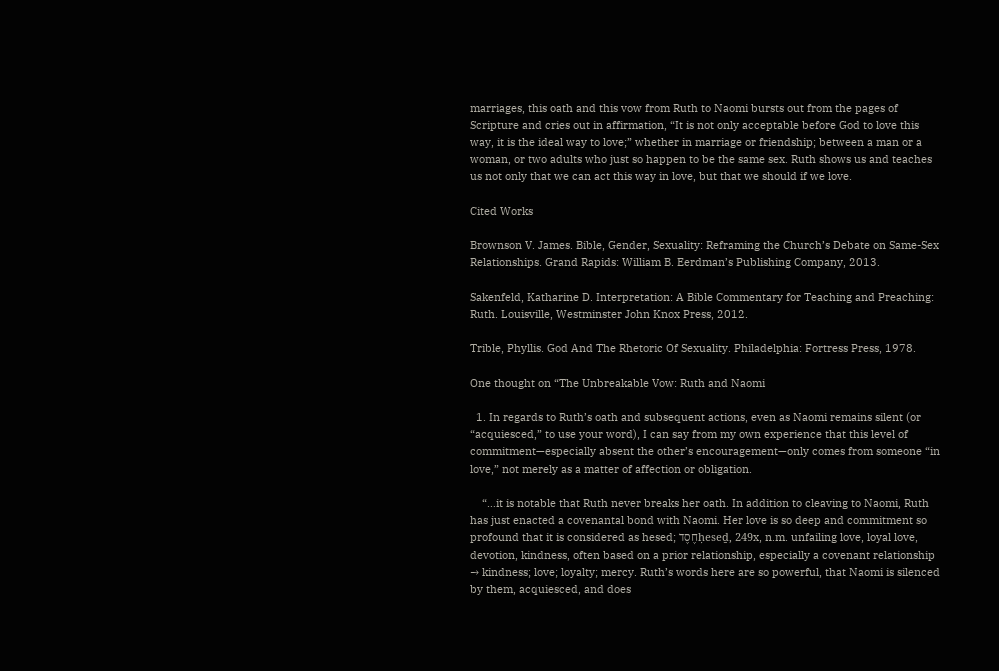marriages, this oath and this vow from Ruth to Naomi bursts out from the pages of Scripture and cries out in affirmation, “It is not only acceptable before God to love this way, it is the ideal way to love;” whether in marriage or friendship; between a man or a woman, or two adults who just so happen to be the same sex. Ruth shows us and teaches us not only that we can act this way in love, but that we should if we love.

Cited Works

Brownson V. James. Bible, Gender, Sexuality: Reframing the Church’s Debate on Same-Sex Relationships. Grand Rapids: William B. Eerdman’s Publishing Company, 2013.

Sakenfeld, Katharine D. Interpretation: A Bible Commentary for Teaching and Preaching: Ruth. Louisville, Westminster John Knox Press, 2012.

Trible, Phyllis. God And The Rhetoric Of Sexuality. Philadelphia: Fortress Press, 1978.

One thought on “The Unbreakable Vow: Ruth and Naomi

  1. In regards to Ruth’s oath and subsequent actions, even as Naomi remains silent (or “acquiesced,” to use your word), I can say from my own experience that this level of commitment—especially absent the other’s encouragement—only comes from someone “in love,” not merely as a matter of affection or obligation.

    “…it is notable that Ruth never breaks her oath. In addition to cleaving to Naomi, Ruth has just enacted a covenantal bond with Naomi. Her love is so deep and commitment so profound that it is considered as hesed; חֶסֶדḥeseḏ, 249x, n.m. unfailing love, loyal love, devotion, kindness, often based on a prior relationship, especially a covenant relationship → kindness; love; loyalty; mercy. Ruth’s words here are so powerful, that Naomi is silenced by them, acquiesced, and does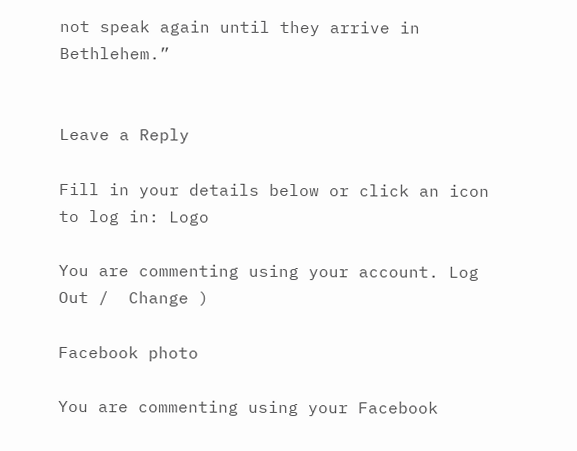not speak again until they arrive in Bethlehem.”


Leave a Reply

Fill in your details below or click an icon to log in: Logo

You are commenting using your account. Log Out /  Change )

Facebook photo

You are commenting using your Facebook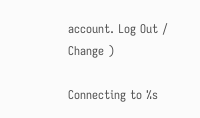account. Log Out /  Change )

Connecting to %s